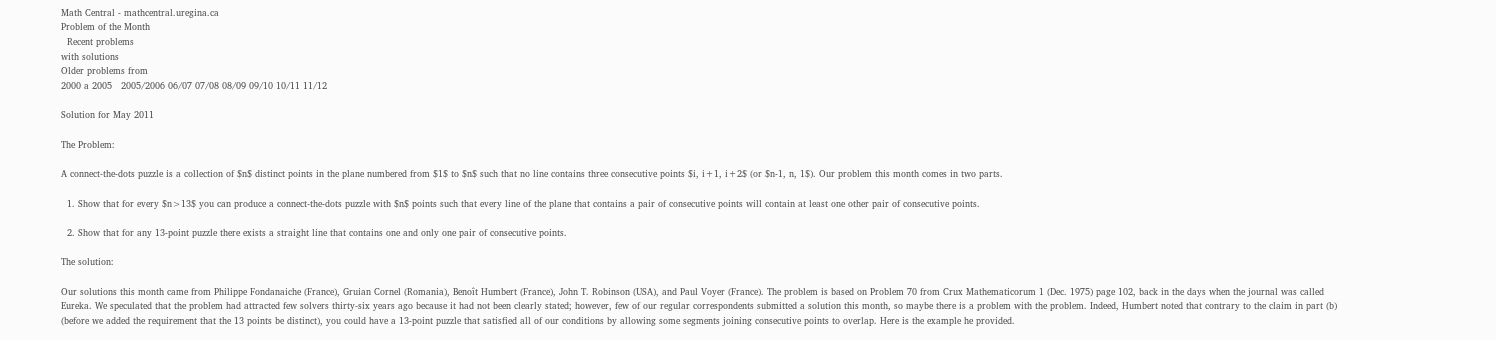Math Central - mathcentral.uregina.ca
Problem of the Month
  Recent problems
with solutions
Older problems from
2000 a 2005   2005/2006 06/07 07/08 08/09 09/10 10/11 11/12

Solution for May 2011

The Problem:

A connect-the-dots puzzle is a collection of $n$ distinct points in the plane numbered from $1$ to $n$ such that no line contains three consecutive points $i, i+1, i+2$ (or $n-1, n, 1$). Our problem this month comes in two parts.

  1. Show that for every $n>13$ you can produce a connect-the-dots puzzle with $n$ points such that every line of the plane that contains a pair of consecutive points will contain at least one other pair of consecutive points.

  2. Show that for any 13-point puzzle there exists a straight line that contains one and only one pair of consecutive points.

The solution:

Our solutions this month came from Philippe Fondanaiche (France), Gruian Cornel (Romania), Benoît Humbert (France), John T. Robinson (USA), and Paul Voyer (France). The problem is based on Problem 70 from Crux Mathematicorum 1 (Dec. 1975) page 102, back in the days when the journal was called Eureka. We speculated that the problem had attracted few solvers thirty-six years ago because it had not been clearly stated; however, few of our regular correspondents submitted a solution this month, so maybe there is a problem with the problem. Indeed, Humbert noted that contrary to the claim in part (b) (before we added the requirement that the 13 points be distinct), you could have a 13-point puzzle that satisfied all of our conditions by allowing some segments joining consecutive points to overlap. Here is the example he provided.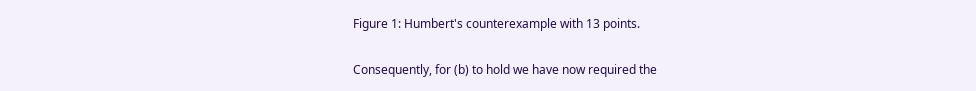Figure 1: Humbert's counterexample with 13 points.

Consequently, for (b) to hold we have now required the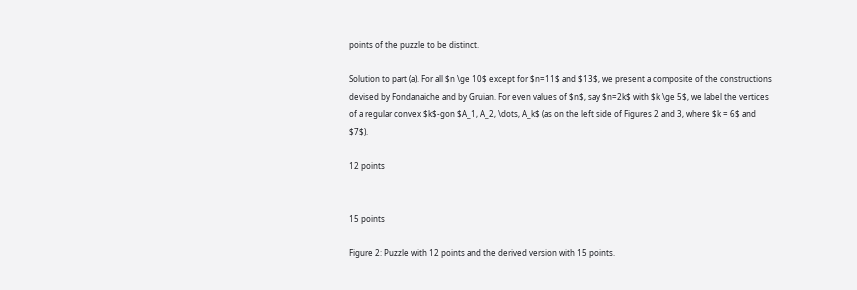points of the puzzle to be distinct.

Solution to part (a). For all $n \ge 10$ except for $n=11$ and $13$, we present a composite of the constructions devised by Fondanaiche and by Gruian. For even values of $n$, say $n=2k$ with $k \ge 5$, we label the vertices of a regular convex $k$-gon $A_1, A_2, \dots, A_k$ (as on the left side of Figures 2 and 3, where $k = 6$ and $7$).

12 points


15 points

Figure 2: Puzzle with 12 points and the derived version with 15 points.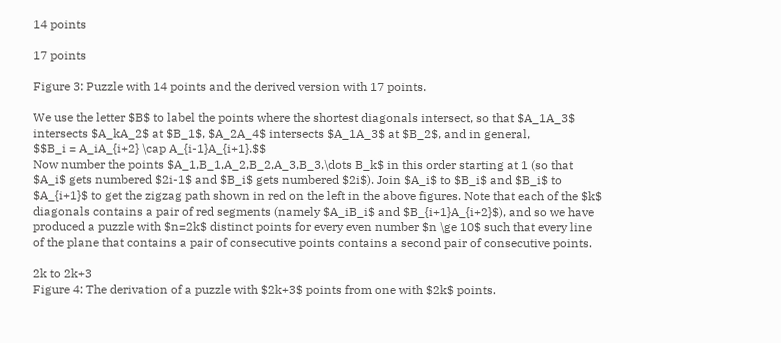14 points

17 points

Figure 3: Puzzle with 14 points and the derived version with 17 points.

We use the letter $B$ to label the points where the shortest diagonals intersect, so that $A_1A_3$ intersects $A_kA_2$ at $B_1$, $A_2A_4$ intersects $A_1A_3$ at $B_2$, and in general,
$$B_i = A_iA_{i+2} \cap A_{i-1}A_{i+1}.$$
Now number the points $A_1,B_1,A_2,B_2,A_3,B_3,\dots B_k$ in this order starting at 1 (so that $A_i$ gets numbered $2i-1$ and $B_i$ gets numbered $2i$). Join $A_i$ to $B_i$ and $B_i$ to $A_{i+1}$ to get the zigzag path shown in red on the left in the above figures. Note that each of the $k$ diagonals contains a pair of red segments (namely $A_iB_i$ and $B_{i+1}A_{i+2}$), and so we have produced a puzzle with $n=2k$ distinct points for every even number $n \ge 10$ such that every line of the plane that contains a pair of consecutive points contains a second pair of consecutive points.

2k to 2k+3
Figure 4: The derivation of a puzzle with $2k+3$ points from one with $2k$ points.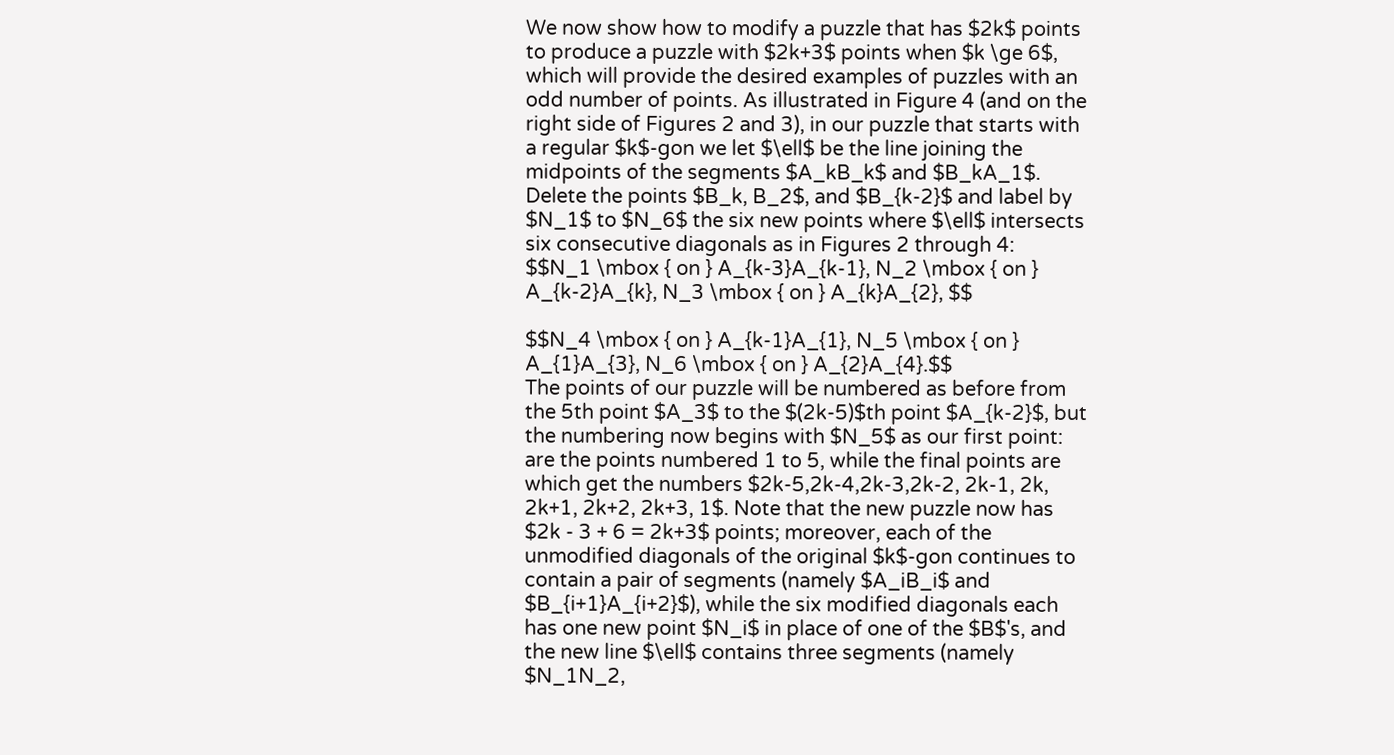We now show how to modify a puzzle that has $2k$ points to produce a puzzle with $2k+3$ points when $k \ge 6$, which will provide the desired examples of puzzles with an odd number of points. As illustrated in Figure 4 (and on the right side of Figures 2 and 3), in our puzzle that starts with a regular $k$-gon we let $\ell$ be the line joining the midpoints of the segments $A_kB_k$ and $B_kA_1$. Delete the points $B_k, B_2$, and $B_{k-2}$ and label by $N_1$ to $N_6$ the six new points where $\ell$ intersects six consecutive diagonals as in Figures 2 through 4:
$$N_1 \mbox { on } A_{k-3}A_{k-1}, N_2 \mbox { on } A_{k-2}A_{k}, N_3 \mbox { on } A_{k}A_{2}, $$

$$N_4 \mbox { on } A_{k-1}A_{1}, N_5 \mbox { on } A_{1}A_{3}, N_6 \mbox { on } A_{2}A_{4}.$$
The points of our puzzle will be numbered as before from the 5th point $A_3$ to the $(2k-5)$th point $A_{k-2}$, but the numbering now begins with $N_5$ as our first point:
are the points numbered 1 to 5, while the final points are
which get the numbers $2k-5,2k-4,2k-3,2k-2, 2k-1, 2k, 2k+1, 2k+2, 2k+3, 1$. Note that the new puzzle now has $2k - 3 + 6 = 2k+3$ points; moreover, each of the unmodified diagonals of the original $k$-gon continues to contain a pair of segments (namely $A_iB_i$ and $B_{i+1}A_{i+2}$), while the six modified diagonals each has one new point $N_i$ in place of one of the $B$'s, and the new line $\ell$ contains three segments (namely $N_1N_2,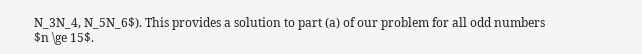N_3N_4, N_5N_6$). This provides a solution to part (a) of our problem for all odd numbers $n \ge 15$.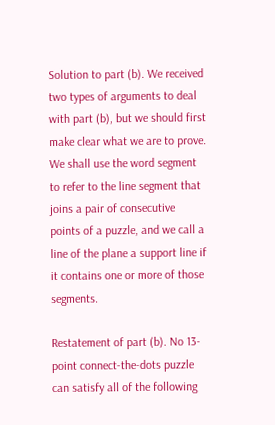Solution to part (b). We received two types of arguments to deal with part (b), but we should first make clear what we are to prove. We shall use the word segment to refer to the line segment that joins a pair of consecutive points of a puzzle, and we call a line of the plane a support line if it contains one or more of those segments.

Restatement of part (b). No 13-point connect-the-dots puzzle can satisfy all of the following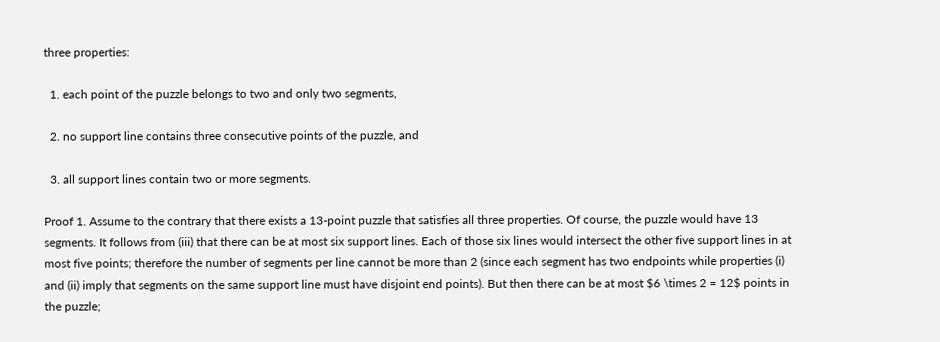three properties:

  1. each point of the puzzle belongs to two and only two segments,

  2. no support line contains three consecutive points of the puzzle, and

  3. all support lines contain two or more segments.

Proof 1. Assume to the contrary that there exists a 13-point puzzle that satisfies all three properties. Of course, the puzzle would have 13 segments. It follows from (iii) that there can be at most six support lines. Each of those six lines would intersect the other five support lines in at most five points; therefore the number of segments per line cannot be more than 2 (since each segment has two endpoints while properties (i) and (ii) imply that segments on the same support line must have disjoint end points). But then there can be at most $6 \times 2 = 12$ points in the puzzle;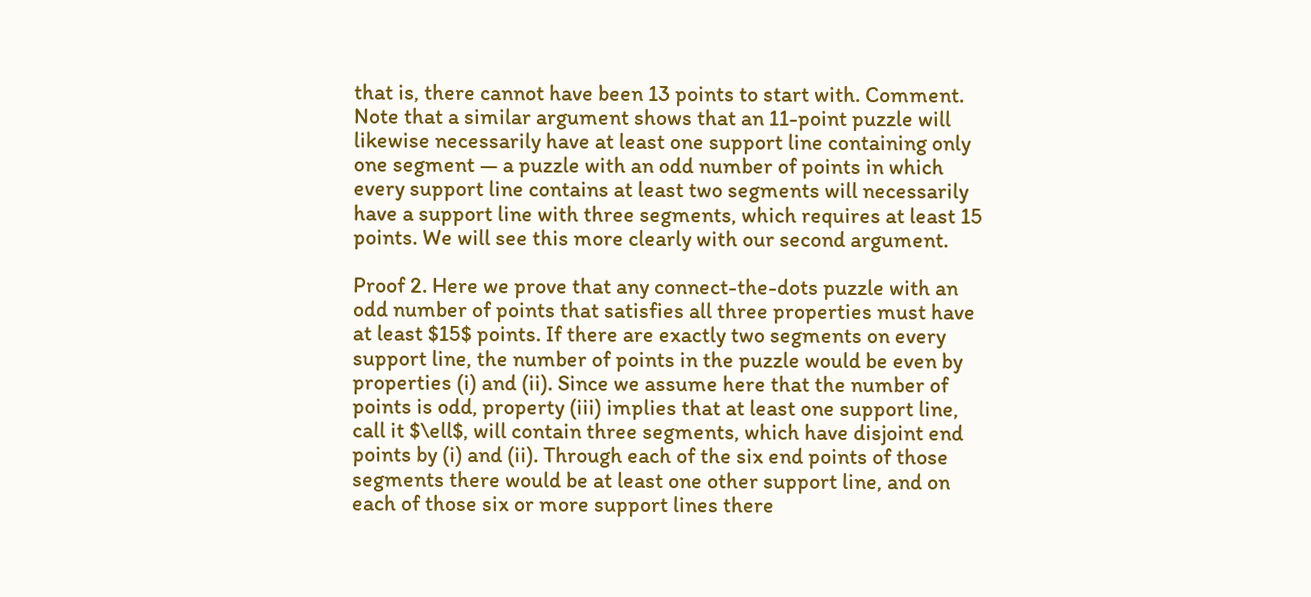that is, there cannot have been 13 points to start with. Comment. Note that a similar argument shows that an 11-point puzzle will likewise necessarily have at least one support line containing only one segment — a puzzle with an odd number of points in which every support line contains at least two segments will necessarily have a support line with three segments, which requires at least 15 points. We will see this more clearly with our second argument.

Proof 2. Here we prove that any connect-the-dots puzzle with an odd number of points that satisfies all three properties must have at least $15$ points. If there are exactly two segments on every support line, the number of points in the puzzle would be even by properties (i) and (ii). Since we assume here that the number of points is odd, property (iii) implies that at least one support line, call it $\ell$, will contain three segments, which have disjoint end points by (i) and (ii). Through each of the six end points of those segments there would be at least one other support line, and on each of those six or more support lines there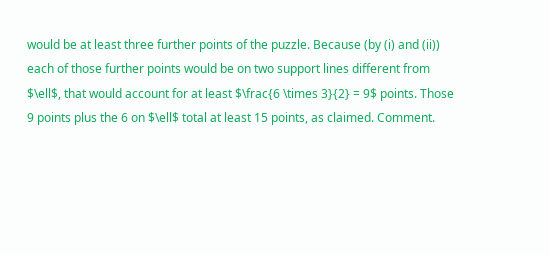would be at least three further points of the puzzle. Because (by (i) and (ii)) each of those further points would be on two support lines different from $\ell$, that would account for at least $\frac{6 \times 3}{2} = 9$ points. Those 9 points plus the 6 on $\ell$ total at least 15 points, as claimed. Comment.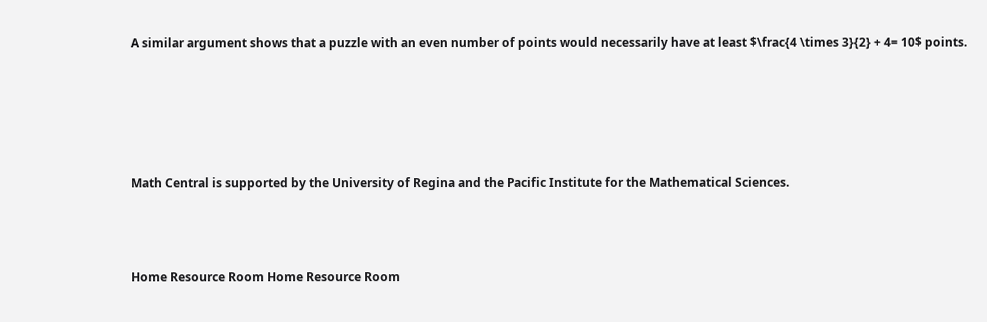A similar argument shows that a puzzle with an even number of points would necessarily have at least $\frac{4 \times 3}{2} + 4= 10$ points.





Math Central is supported by the University of Regina and the Pacific Institute for the Mathematical Sciences.



Home Resource Room Home Resource Room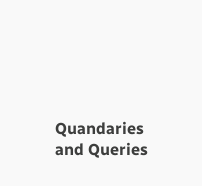Quandaries and Queries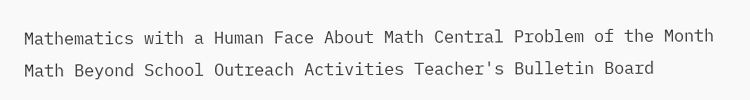Mathematics with a Human Face About Math Central Problem of the Month Math Beyond School Outreach Activities Teacher's Bulletin Board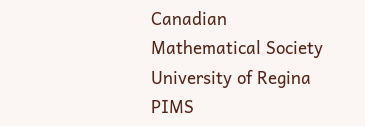Canadian Mathematical Society University of Regina PIMS